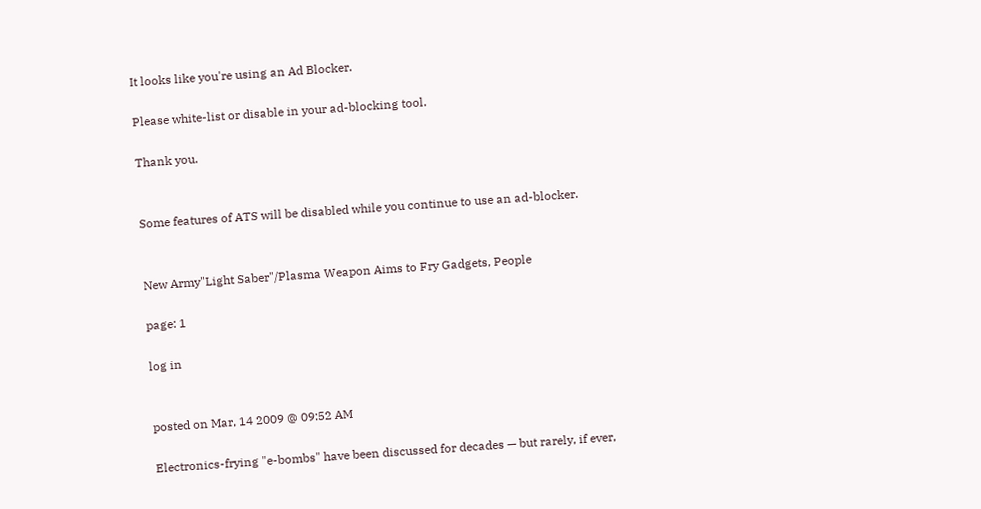It looks like you're using an Ad Blocker.

Please white-list or disable in your ad-blocking tool.

Thank you.


Some features of ATS will be disabled while you continue to use an ad-blocker.


New Army"Light Saber"/Plasma Weapon Aims to Fry Gadgets, People

page: 1

log in


posted on Mar, 14 2009 @ 09:52 AM

Electronics-frying "e-bombs" have been discussed for decades — but rarely, if ever,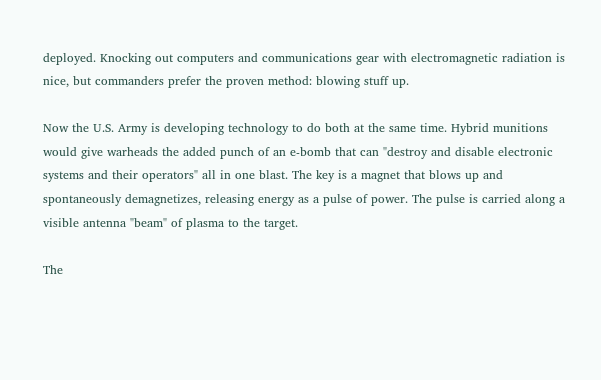deployed. Knocking out computers and communications gear with electromagnetic radiation is nice, but commanders prefer the proven method: blowing stuff up.

Now the U.S. Army is developing technology to do both at the same time. Hybrid munitions would give warheads the added punch of an e-bomb that can "destroy and disable electronic systems and their operators" all in one blast. The key is a magnet that blows up and spontaneously demagnetizes, releasing energy as a pulse of power. The pulse is carried along a visible antenna "beam" of plasma to the target.

The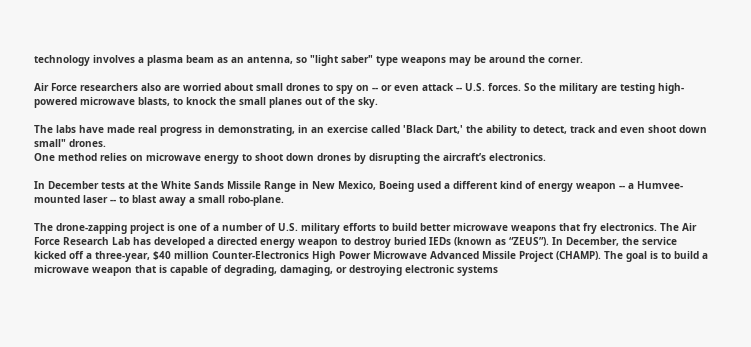technology involves a plasma beam as an antenna, so "light saber" type weapons may be around the corner.

Air Force researchers also are worried about small drones to spy on -- or even attack -- U.S. forces. So the military are testing high-powered microwave blasts, to knock the small planes out of the sky.

The labs have made real progress in demonstrating, in an exercise called 'Black Dart,' the ability to detect, track and even shoot down small" drones.
One method relies on microwave energy to shoot down drones by disrupting the aircraft’s electronics.

In December tests at the White Sands Missile Range in New Mexico, Boeing used a different kind of energy weapon -- a Humvee-mounted laser -- to blast away a small robo-plane.

The drone-zapping project is one of a number of U.S. military efforts to build better microwave weapons that fry electronics. The Air Force Research Lab has developed a directed energy weapon to destroy buried IEDs (known as “ZEUS”). In December, the service kicked off a three-year, $40 million Counter-Electronics High Power Microwave Advanced Missile Project (CHAMP). The goal is to build a microwave weapon that is capable of degrading, damaging, or destroying electronic systems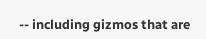-- including gizmos that are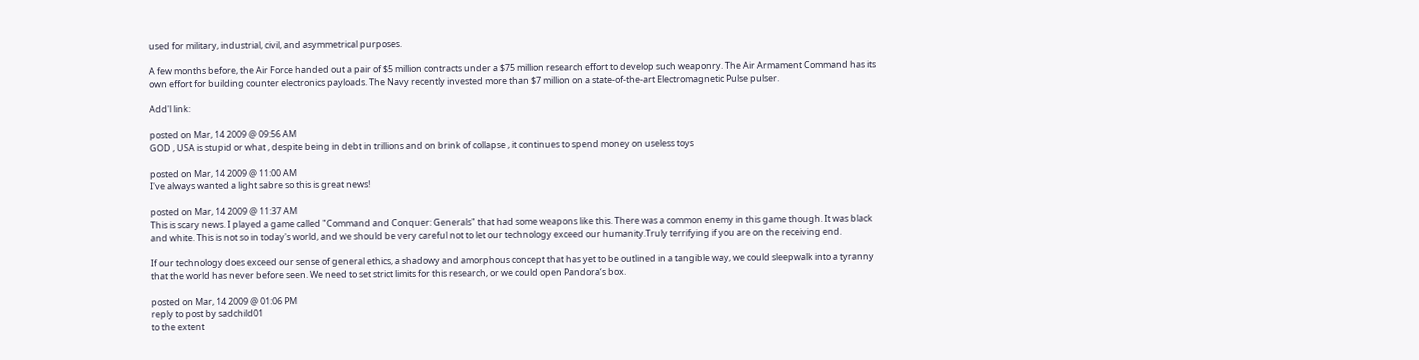used for military, industrial, civil, and asymmetrical purposes.

A few months before, the Air Force handed out a pair of $5 million contracts under a $75 million research effort to develop such weaponry. The Air Armament Command has its own effort for building counter electronics payloads. The Navy recently invested more than $7 million on a state-of-the-art Electromagnetic Pulse pulser.

Add'l link:

posted on Mar, 14 2009 @ 09:56 AM
GOD , USA is stupid or what , despite being in debt in trillions and on brink of collapse , it continues to spend money on useless toys

posted on Mar, 14 2009 @ 11:00 AM
I've always wanted a light sabre so this is great news!

posted on Mar, 14 2009 @ 11:37 AM
This is scary news. I played a game called "Command and Conquer: Generals" that had some weapons like this. There was a common enemy in this game though. It was black and white. This is not so in today's world, and we should be very careful not to let our technology exceed our humanity.Truly terrifying if you are on the receiving end.

If our technology does exceed our sense of general ethics, a shadowy and amorphous concept that has yet to be outlined in a tangible way, we could sleepwalk into a tyranny that the world has never before seen. We need to set strict limits for this research, or we could open Pandora‘s box.

posted on Mar, 14 2009 @ 01:06 PM
reply to post by sadchild01
to the extent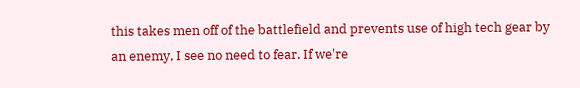this takes men off of the battlefield and prevents use of high tech gear by an enemy, I see no need to fear. If we're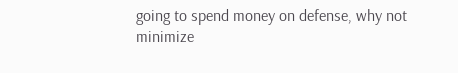going to spend money on defense, why not minimize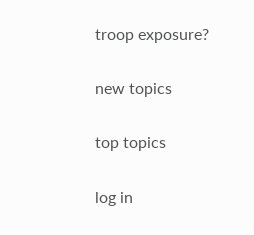troop exposure?

new topics

top topics

log in